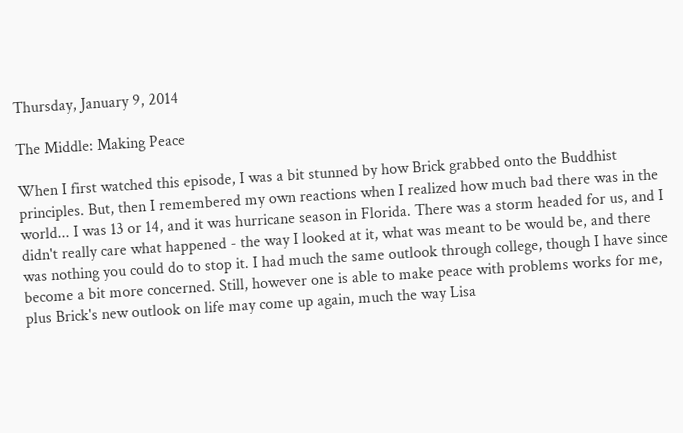Thursday, January 9, 2014

The Middle: Making Peace

When I first watched this episode, I was a bit stunned by how Brick grabbed onto the Buddhist principles. But, then I remembered my own reactions when I realized how much bad there was in the world... I was 13 or 14, and it was hurricane season in Florida. There was a storm headed for us, and I didn't really care what happened - the way I looked at it, what was meant to be would be, and there was nothing you could do to stop it. I had much the same outlook through college, though I have since become a bit more concerned. Still, however one is able to make peace with problems works for me, plus Brick's new outlook on life may come up again, much the way Lisa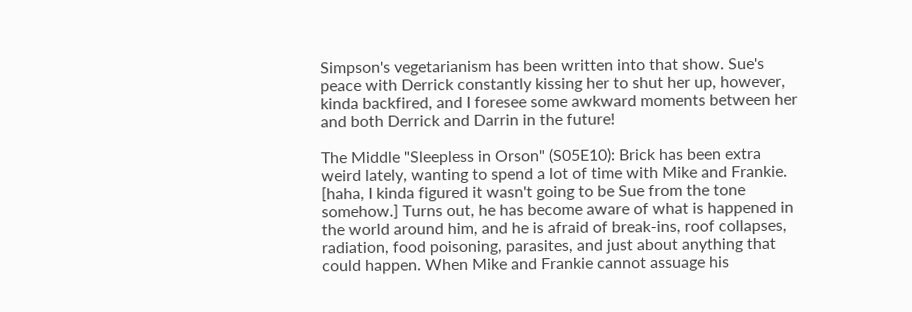Simpson's vegetarianism has been written into that show. Sue's peace with Derrick constantly kissing her to shut her up, however, kinda backfired, and I foresee some awkward moments between her and both Derrick and Darrin in the future!

The Middle "Sleepless in Orson" (S05E10): Brick has been extra weird lately, wanting to spend a lot of time with Mike and Frankie. [haha, I kinda figured it wasn't going to be Sue from the tone somehow.] Turns out, he has become aware of what is happened in the world around him, and he is afraid of break-ins, roof collapses, radiation, food poisoning, parasites, and just about anything that could happen. When Mike and Frankie cannot assuage his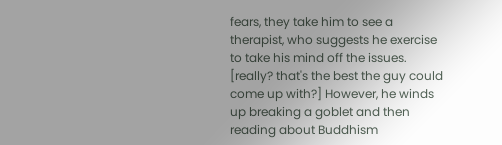fears, they take him to see a therapist, who suggests he exercise to take his mind off the issues. [really? that's the best the guy could come up with?] However, he winds up breaking a goblet and then reading about Buddhism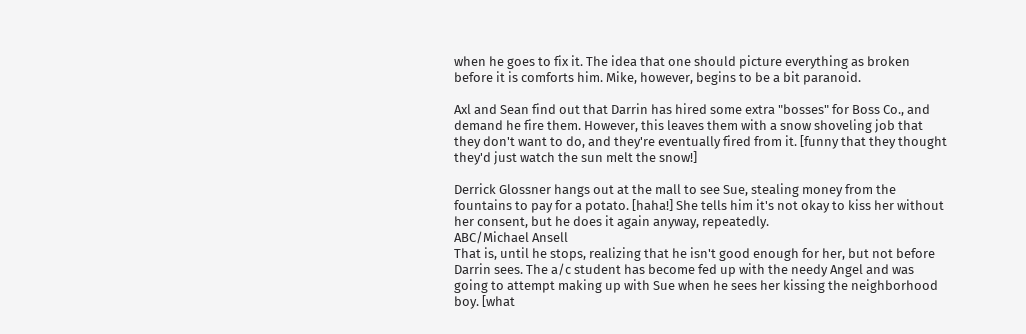when he goes to fix it. The idea that one should picture everything as broken before it is comforts him. Mike, however, begins to be a bit paranoid.

Axl and Sean find out that Darrin has hired some extra "bosses" for Boss Co., and demand he fire them. However, this leaves them with a snow shoveling job that they don't want to do, and they're eventually fired from it. [funny that they thought they'd just watch the sun melt the snow!]

Derrick Glossner hangs out at the mall to see Sue, stealing money from the fountains to pay for a potato. [haha!] She tells him it's not okay to kiss her without her consent, but he does it again anyway, repeatedly.
ABC/Michael Ansell
That is, until he stops, realizing that he isn't good enough for her, but not before Darrin sees. The a/c student has become fed up with the needy Angel and was going to attempt making up with Sue when he sees her kissing the neighborhood boy. [what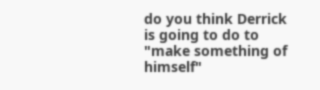do you think Derrick is going to do to "make something of himself"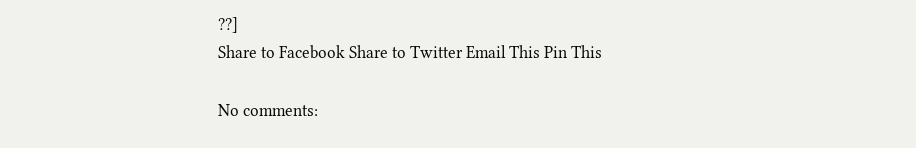??]
Share to Facebook Share to Twitter Email This Pin This

No comments: